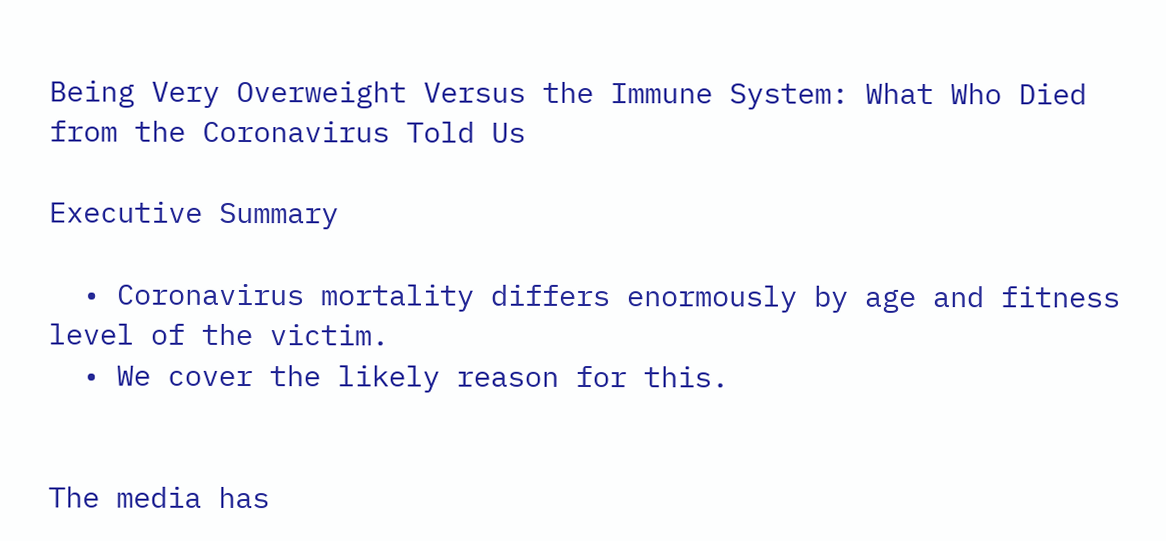Being Very Overweight Versus the Immune System: What Who Died from the Coronavirus Told Us

Executive Summary

  • Coronavirus mortality differs enormously by age and fitness level of the victim.
  • We cover the likely reason for this.


The media has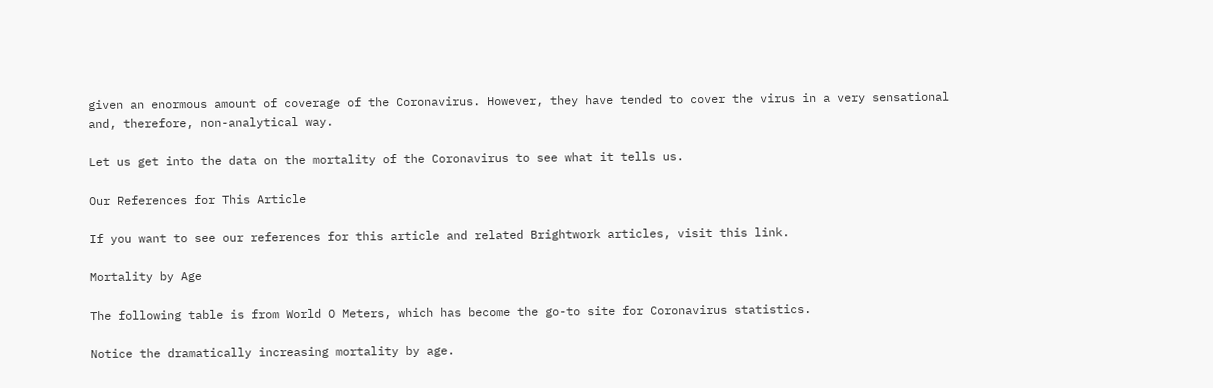given an enormous amount of coverage of the Coronavirus. However, they have tended to cover the virus in a very sensational and, therefore, non-analytical way.

Let us get into the data on the mortality of the Coronavirus to see what it tells us.

Our References for This Article

If you want to see our references for this article and related Brightwork articles, visit this link.

Mortality by Age

The following table is from World O Meters, which has become the go-to site for Coronavirus statistics.

Notice the dramatically increasing mortality by age.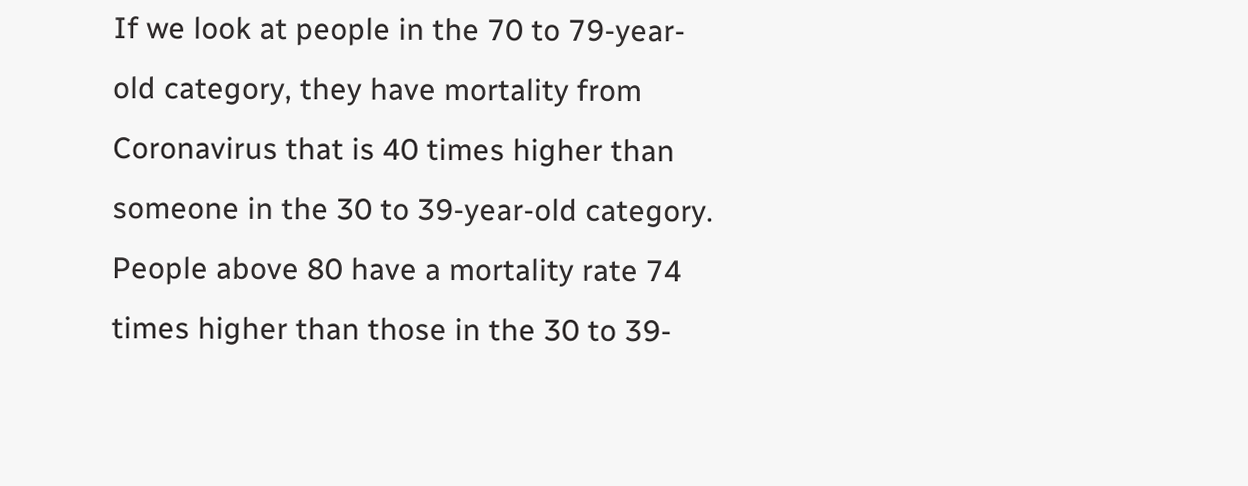If we look at people in the 70 to 79-year-old category, they have mortality from Coronavirus that is 40 times higher than someone in the 30 to 39-year-old category. People above 80 have a mortality rate 74 times higher than those in the 30 to 39-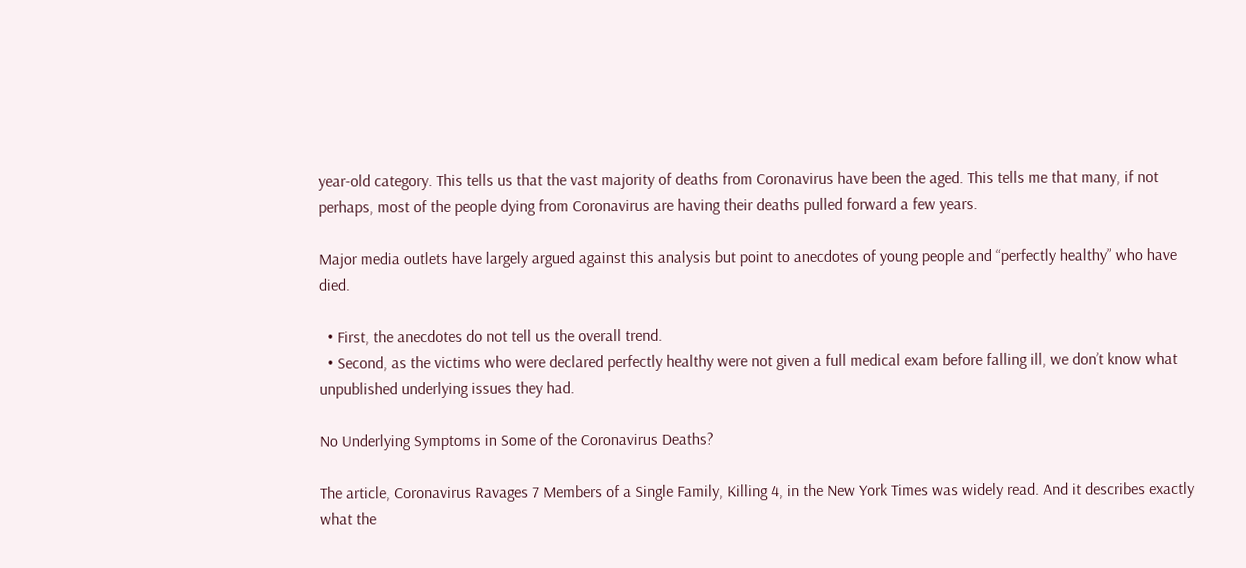year-old category. This tells us that the vast majority of deaths from Coronavirus have been the aged. This tells me that many, if not perhaps, most of the people dying from Coronavirus are having their deaths pulled forward a few years.

Major media outlets have largely argued against this analysis but point to anecdotes of young people and “perfectly healthy” who have died.

  • First, the anecdotes do not tell us the overall trend.
  • Second, as the victims who were declared perfectly healthy were not given a full medical exam before falling ill, we don’t know what unpublished underlying issues they had.

No Underlying Symptoms in Some of the Coronavirus Deaths?

The article, Coronavirus Ravages 7 Members of a Single Family, Killing 4, in the New York Times was widely read. And it describes exactly what the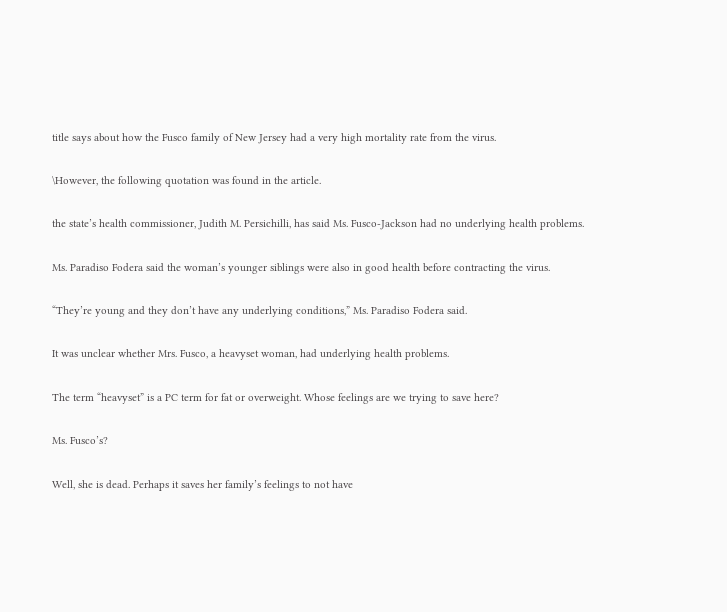title says about how the Fusco family of New Jersey had a very high mortality rate from the virus.

\However, the following quotation was found in the article.

the state’s health commissioner, Judith M. Persichilli, has said Ms. Fusco-Jackson had no underlying health problems.

Ms. Paradiso Fodera said the woman’s younger siblings were also in good health before contracting the virus.

“They’re young and they don’t have any underlying conditions,” Ms. Paradiso Fodera said.

It was unclear whether Mrs. Fusco, a heavyset woman, had underlying health problems.

The term “heavyset” is a PC term for fat or overweight. Whose feelings are we trying to save here?

Ms. Fusco’s?

Well, she is dead. Perhaps it saves her family’s feelings to not have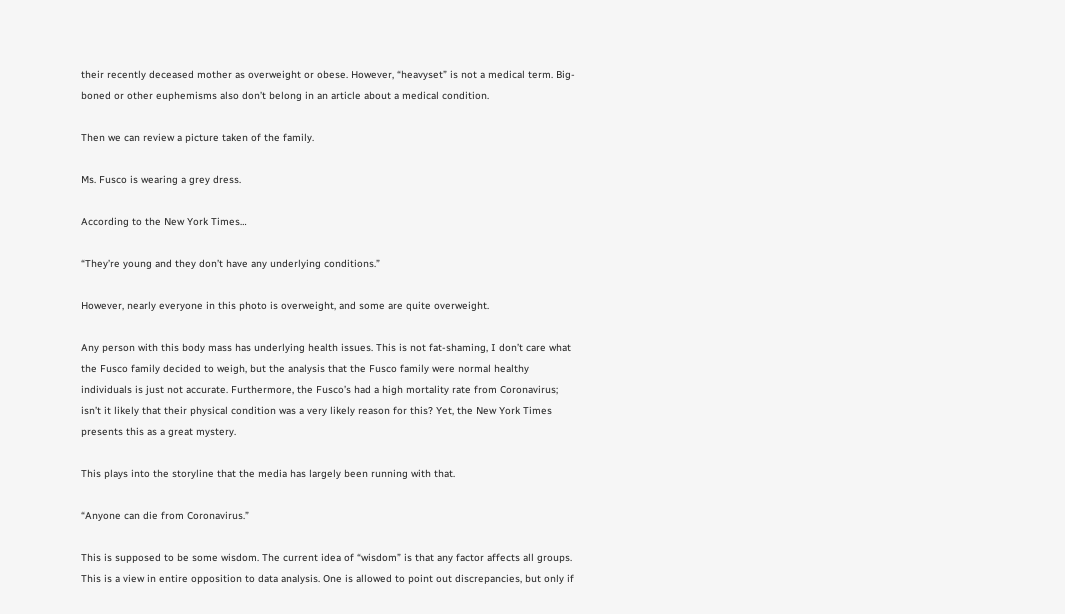their recently deceased mother as overweight or obese. However, “heavyset” is not a medical term. Big-boned or other euphemisms also don’t belong in an article about a medical condition.

Then we can review a picture taken of the family.

Ms. Fusco is wearing a grey dress.

According to the New York Times…

“They’re young and they don’t have any underlying conditions.”

However, nearly everyone in this photo is overweight, and some are quite overweight.

Any person with this body mass has underlying health issues. This is not fat-shaming, I don’t care what the Fusco family decided to weigh, but the analysis that the Fusco family were normal healthy individuals is just not accurate. Furthermore, the Fusco’s had a high mortality rate from Coronavirus; isn’t it likely that their physical condition was a very likely reason for this? Yet, the New York Times presents this as a great mystery.

This plays into the storyline that the media has largely been running with that.

“Anyone can die from Coronavirus.”

This is supposed to be some wisdom. The current idea of “wisdom” is that any factor affects all groups. This is a view in entire opposition to data analysis. One is allowed to point out discrepancies, but only if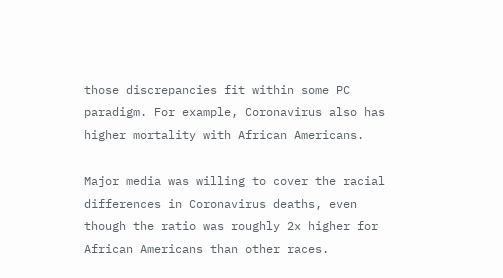those discrepancies fit within some PC paradigm. For example, Coronavirus also has higher mortality with African Americans.

Major media was willing to cover the racial differences in Coronavirus deaths, even though the ratio was roughly 2x higher for African Americans than other races.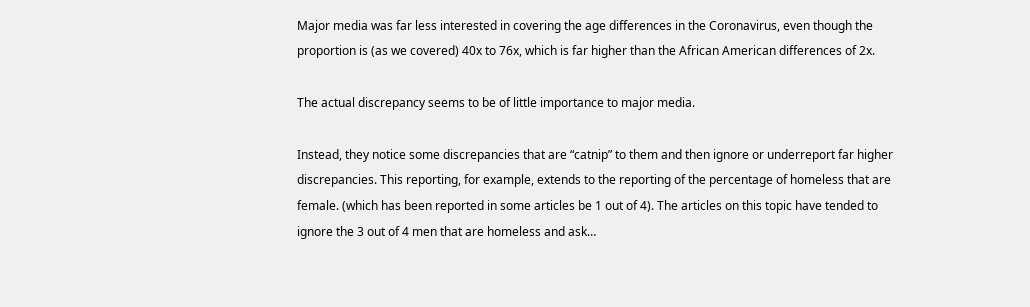Major media was far less interested in covering the age differences in the Coronavirus, even though the proportion is (as we covered) 40x to 76x, which is far higher than the African American differences of 2x.

The actual discrepancy seems to be of little importance to major media.

Instead, they notice some discrepancies that are “catnip” to them and then ignore or underreport far higher discrepancies. This reporting, for example, extends to the reporting of the percentage of homeless that are female. (which has been reported in some articles be 1 out of 4). The articles on this topic have tended to ignore the 3 out of 4 men that are homeless and ask…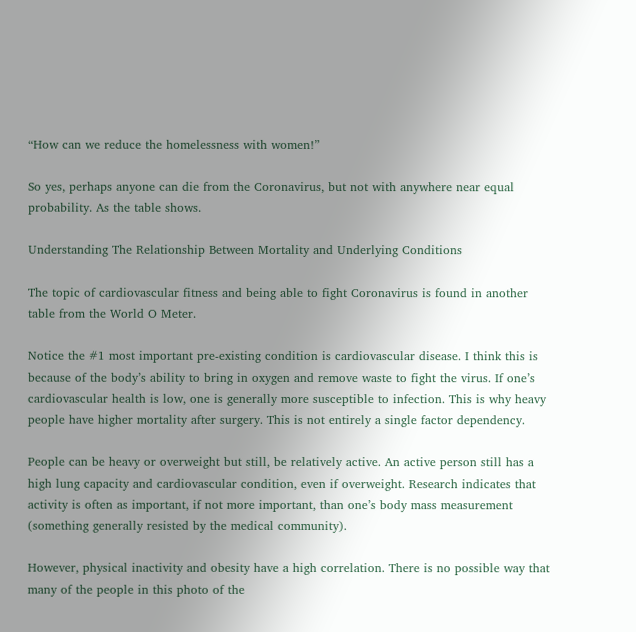“How can we reduce the homelessness with women!”

So yes, perhaps anyone can die from the Coronavirus, but not with anywhere near equal probability. As the table shows.

Understanding The Relationship Between Mortality and Underlying Conditions

The topic of cardiovascular fitness and being able to fight Coronavirus is found in another table from the World O Meter.

Notice the #1 most important pre-existing condition is cardiovascular disease. I think this is because of the body’s ability to bring in oxygen and remove waste to fight the virus. If one’s cardiovascular health is low, one is generally more susceptible to infection. This is why heavy people have higher mortality after surgery. This is not entirely a single factor dependency.

People can be heavy or overweight but still, be relatively active. An active person still has a high lung capacity and cardiovascular condition, even if overweight. Research indicates that activity is often as important, if not more important, than one’s body mass measurement (something generally resisted by the medical community).

However, physical inactivity and obesity have a high correlation. There is no possible way that many of the people in this photo of the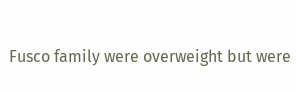Fusco family were overweight but were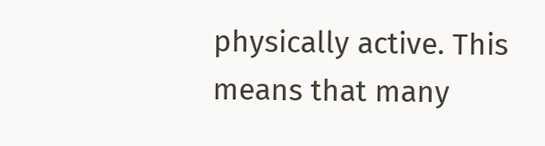physically active. This means that many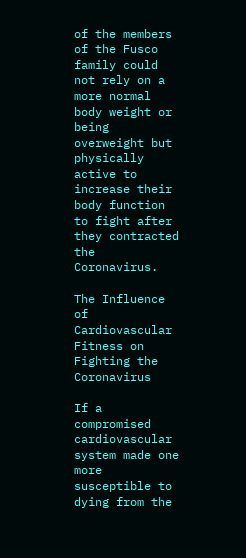of the members of the Fusco family could not rely on a more normal body weight or being overweight but physically active to increase their body function to fight after they contracted the Coronavirus.

The Influence of Cardiovascular Fitness on Fighting the Coronavirus

If a compromised cardiovascular system made one more susceptible to dying from the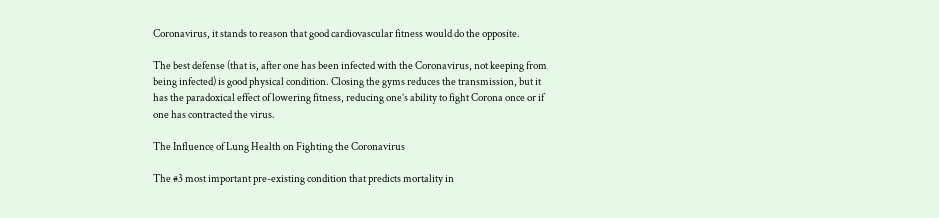Coronavirus, it stands to reason that good cardiovascular fitness would do the opposite.

The best defense (that is, after one has been infected with the Coronavirus, not keeping from being infected) is good physical condition. Closing the gyms reduces the transmission, but it has the paradoxical effect of lowering fitness, reducing one’s ability to fight Corona once or if one has contracted the virus.

The Influence of Lung Health on Fighting the Coronavirus

The #3 most important pre-existing condition that predicts mortality in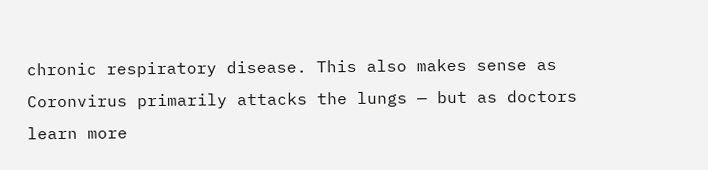chronic respiratory disease. This also makes sense as Coronvirus primarily attacks the lungs — but as doctors learn more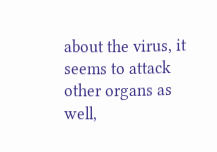about the virus, it seems to attack other organs as well,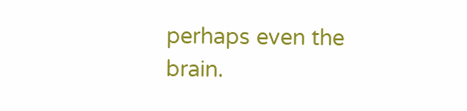perhaps even the brain.